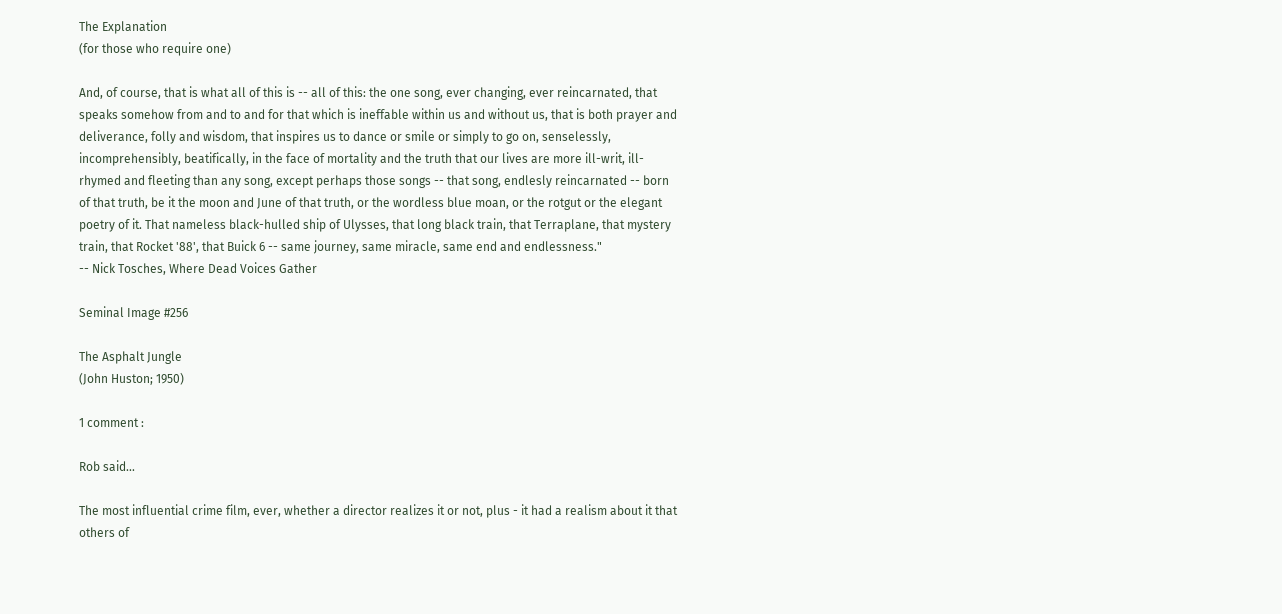The Explanation
(for those who require one)

And, of course, that is what all of this is -- all of this: the one song, ever changing, ever reincarnated, that speaks somehow from and to and for that which is ineffable within us and without us, that is both prayer and deliverance, folly and wisdom, that inspires us to dance or smile or simply to go on, senselessly, incomprehensibly, beatifically, in the face of mortality and the truth that our lives are more ill-writ, ill-rhymed and fleeting than any song, except perhaps those songs -- that song, endlesly reincarnated -- born of that truth, be it the moon and June of that truth, or the wordless blue moan, or the rotgut or the elegant poetry of it. That nameless black-hulled ship of Ulysses, that long black train, that Terraplane, that mystery train, that Rocket '88', that Buick 6 -- same journey, same miracle, same end and endlessness."
-- Nick Tosches, Where Dead Voices Gather

Seminal Image #256

The Asphalt Jungle
(John Huston; 1950)

1 comment :

Rob said...

The most influential crime film, ever, whether a director realizes it or not, plus - it had a realism about it that others of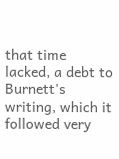that time lacked, a debt to Burnett's writing, which it followed very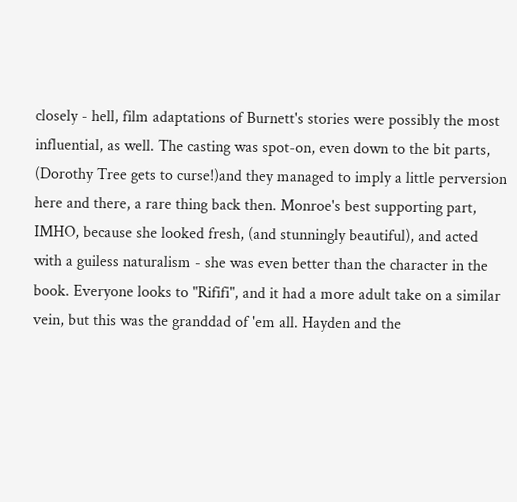closely - hell, film adaptations of Burnett's stories were possibly the most influential, as well. The casting was spot-on, even down to the bit parts, (Dorothy Tree gets to curse!)and they managed to imply a little perversion here and there, a rare thing back then. Monroe's best supporting part, IMHO, because she looked fresh, (and stunningly beautiful), and acted with a guiless naturalism - she was even better than the character in the book. Everyone looks to "Rififi", and it had a more adult take on a similar vein, but this was the granddad of 'em all. Hayden and the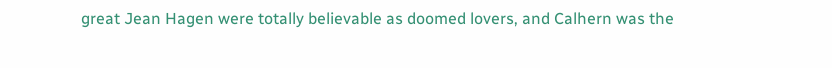great Jean Hagen were totally believable as doomed lovers, and Calhern was the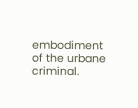embodiment of the urbane criminal.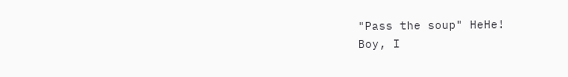"Pass the soup" HeHe!
Boy, I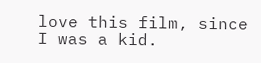love this film, since I was a kid.